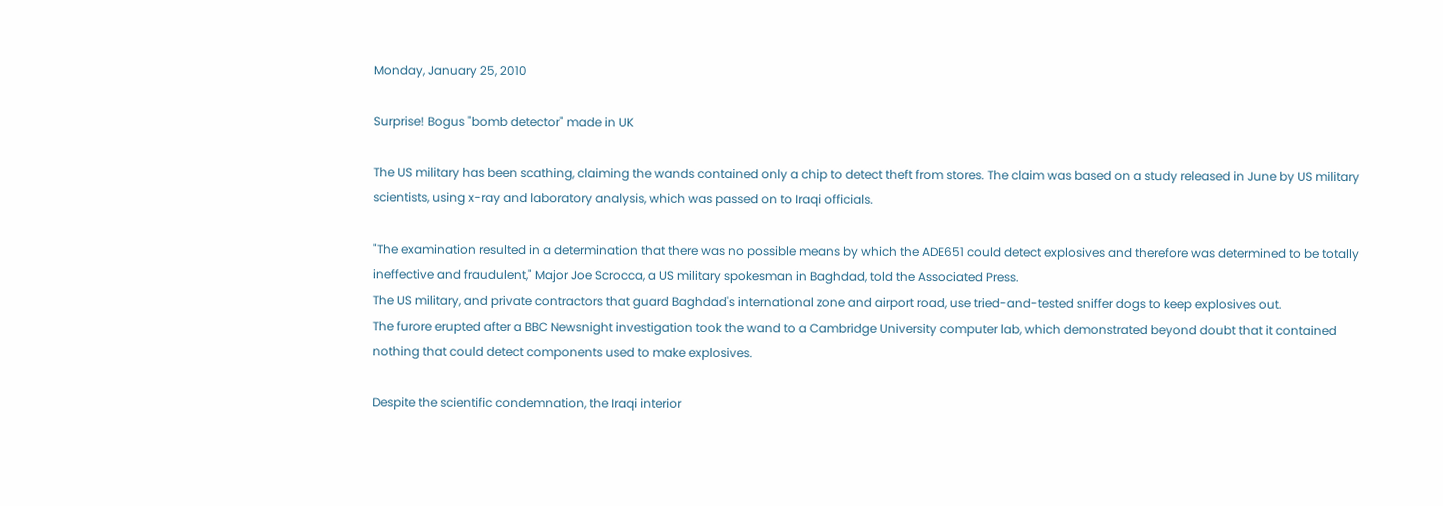Monday, January 25, 2010

Surprise! Bogus "bomb detector" made in UK

The US military has been scathing, claiming the wands contained only a chip to detect theft from stores. The claim was based on a study released in June by US military scientists, using x-ray and laboratory analysis, which was passed on to Iraqi officials.

"The examination resulted in a determination that there was no possible means by which the ADE651 could detect explosives and therefore was determined to be totally ineffective and fraudulent," Major Joe Scrocca, a US military spokesman in Baghdad, told the Associated Press.
The US military, and private contractors that guard Baghdad's international zone and airport road, use tried-and-tested sniffer dogs to keep explosives out.
The furore erupted after a BBC Newsnight investigation took the wand to a Cambridge University computer lab, which demonstrated beyond doubt that it contained nothing that could detect components used to make explosives.

Despite the scientific condemnation, the Iraqi interior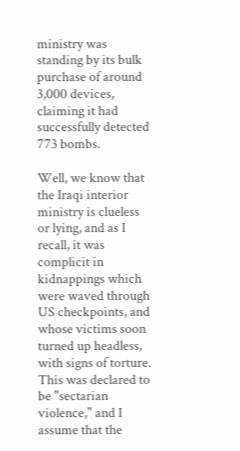ministry was standing by its bulk purchase of around 3,000 devices, claiming it had successfully detected 773 bombs.

Well, we know that the Iraqi interior ministry is clueless or lying, and as I recall, it was complicit in kidnappings which were waved through US checkpoints, and whose victims soon turned up headless, with signs of torture. This was declared to be "sectarian violence," and I assume that the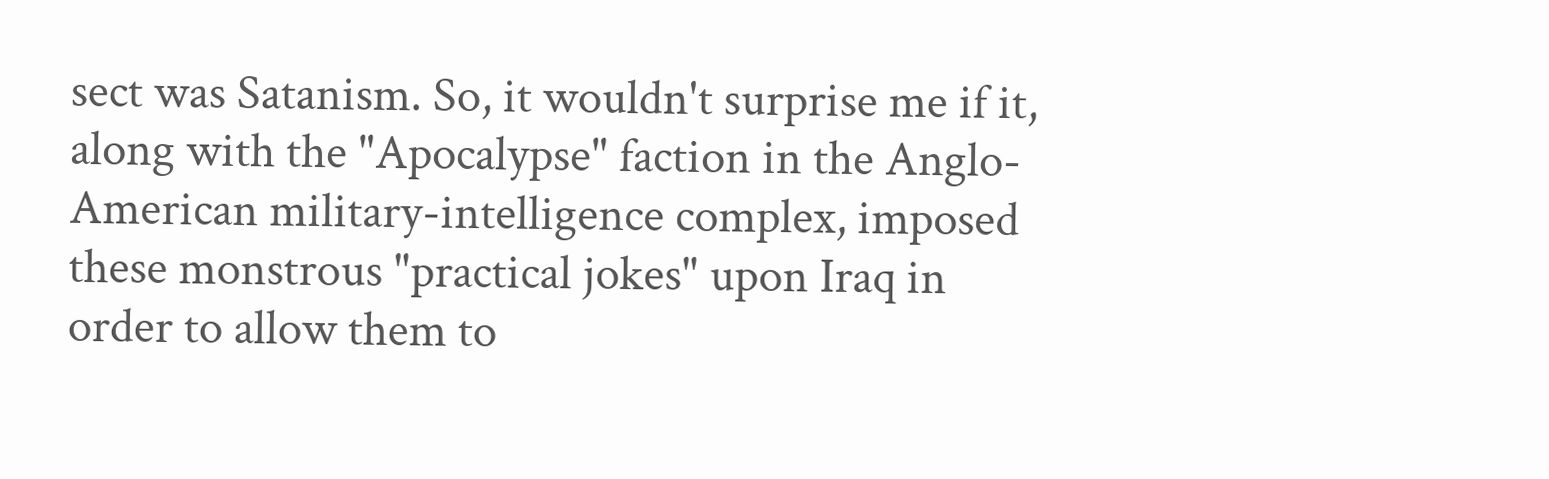sect was Satanism. So, it wouldn't surprise me if it, along with the "Apocalypse" faction in the Anglo-American military-intelligence complex, imposed these monstrous "practical jokes" upon Iraq in order to allow them to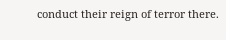conduct their reign of terror there.